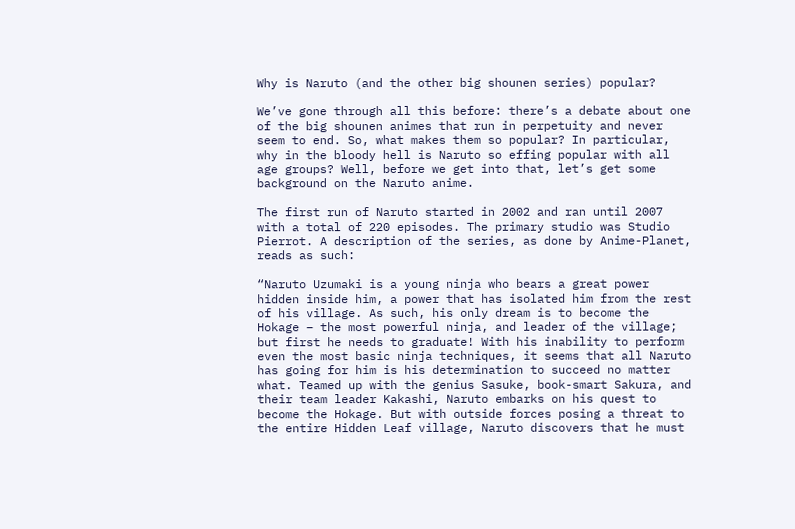Why is Naruto (and the other big shounen series) popular?

We’ve gone through all this before: there’s a debate about one of the big shounen animes that run in perpetuity and never seem to end. So, what makes them so popular? In particular, why in the bloody hell is Naruto so effing popular with all age groups? Well, before we get into that, let’s get some background on the Naruto anime.

The first run of Naruto started in 2002 and ran until 2007 with a total of 220 episodes. The primary studio was Studio Pierrot. A description of the series, as done by Anime-Planet, reads as such:

“Naruto Uzumaki is a young ninja who bears a great power hidden inside him, a power that has isolated him from the rest of his village. As such, his only dream is to become the Hokage – the most powerful ninja, and leader of the village; but first he needs to graduate! With his inability to perform even the most basic ninja techniques, it seems that all Naruto has going for him is his determination to succeed no matter what. Teamed up with the genius Sasuke, book-smart Sakura, and their team leader Kakashi, Naruto embarks on his quest to become the Hokage. But with outside forces posing a threat to the entire Hidden Leaf village, Naruto discovers that he must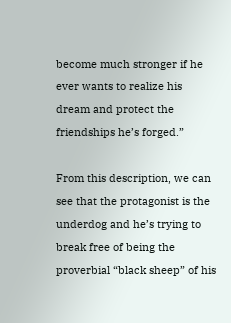become much stronger if he ever wants to realize his dream and protect the friendships he’s forged.”

From this description, we can see that the protagonist is the underdog and he’s trying to break free of being the proverbial “black sheep” of his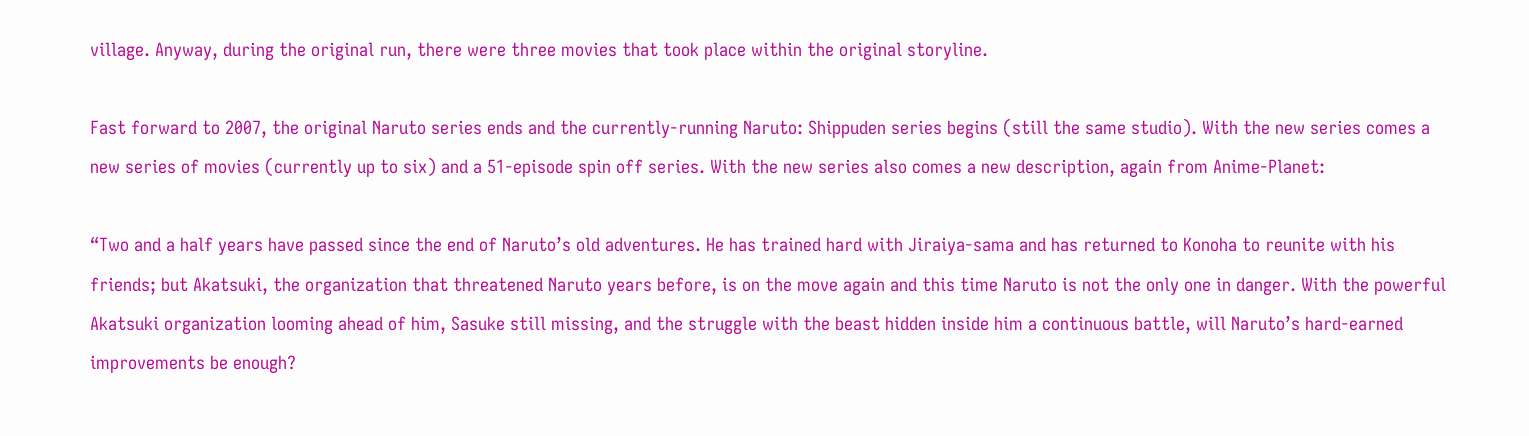village. Anyway, during the original run, there were three movies that took place within the original storyline.

Fast forward to 2007, the original Naruto series ends and the currently-running Naruto: Shippuden series begins (still the same studio). With the new series comes a new series of movies (currently up to six) and a 51-episode spin off series. With the new series also comes a new description, again from Anime-Planet:

“Two and a half years have passed since the end of Naruto’s old adventures. He has trained hard with Jiraiya-sama and has returned to Konoha to reunite with his friends; but Akatsuki, the organization that threatened Naruto years before, is on the move again and this time Naruto is not the only one in danger. With the powerful Akatsuki organization looming ahead of him, Sasuke still missing, and the struggle with the beast hidden inside him a continuous battle, will Naruto’s hard-earned improvements be enough?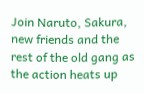Join Naruto, Sakura, new friends and the rest of the old gang as the action heats up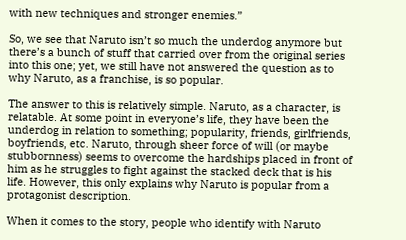with new techniques and stronger enemies.”

So, we see that Naruto isn’t so much the underdog anymore but there’s a bunch of stuff that carried over from the original series into this one; yet, we still have not answered the question as to why Naruto, as a franchise, is so popular.

The answer to this is relatively simple. Naruto, as a character, is relatable. At some point in everyone’s life, they have been the underdog in relation to something; popularity, friends, girlfriends, boyfriends, etc. Naruto, through sheer force of will (or maybe stubbornness) seems to overcome the hardships placed in front of him as he struggles to fight against the stacked deck that is his life. However, this only explains why Naruto is popular from a protagonist description.

When it comes to the story, people who identify with Naruto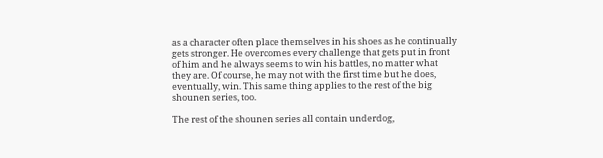as a character often place themselves in his shoes as he continually gets stronger. He overcomes every challenge that gets put in front of him and he always seems to win his battles, no matter what they are. Of course, he may not with the first time but he does, eventually, win. This same thing applies to the rest of the big shounen series, too.

The rest of the shounen series all contain underdog,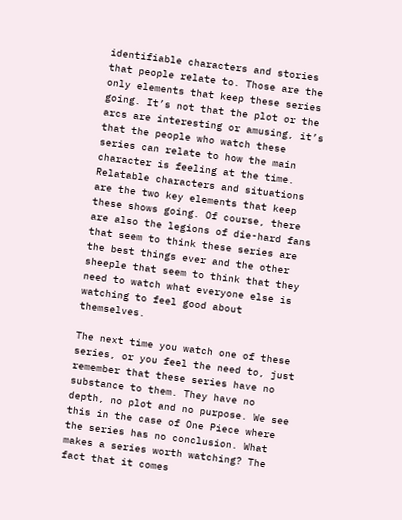identifiable characters and stories that people relate to. Those are the only elements that keep these series going. It’s not that the plot or the arcs are interesting or amusing, it’s that the people who watch these series can relate to how the main character is feeling at the time. Relatable characters and situations are the two key elements that keep these shows going. Of course, there are also the legions of die-hard fans that seem to think these series are the best things ever and the other sheeple that seem to think that they need to watch what everyone else is watching to feel good about themselves.

The next time you watch one of these series, or you feel the need to, just remember that these series have no substance to them. They have no depth, no plot and no purpose. We see this in the case of One Piece where the series has no conclusion. What makes a series worth watching? The fact that it comes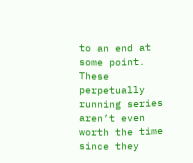to an end at some point. These perpetually running series aren’t even worth the time since they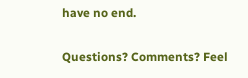have no end.

Questions? Comments? Feel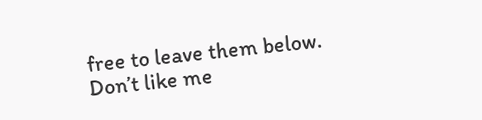free to leave them below. Don’t like me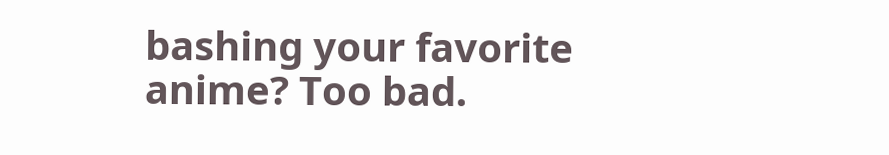bashing your favorite anime? Too bad.